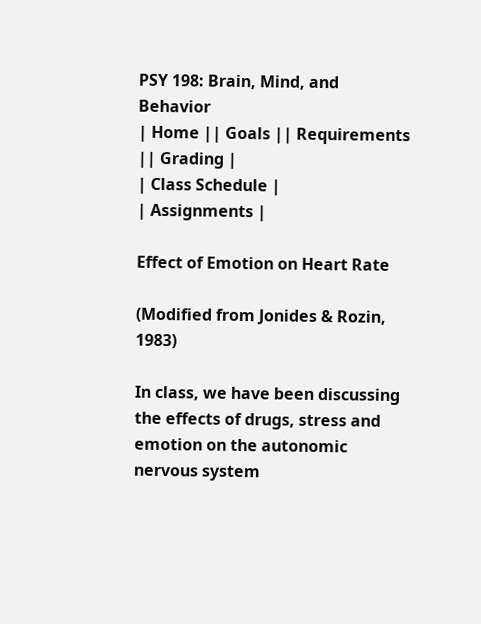PSY 198: Brain, Mind, and Behavior
| Home || Goals || Requirements || Grading |
| Class Schedule |
| Assignments |

Effect of Emotion on Heart Rate

(Modified from Jonides & Rozin, 1983)

In class, we have been discussing the effects of drugs, stress and emotion on the autonomic nervous system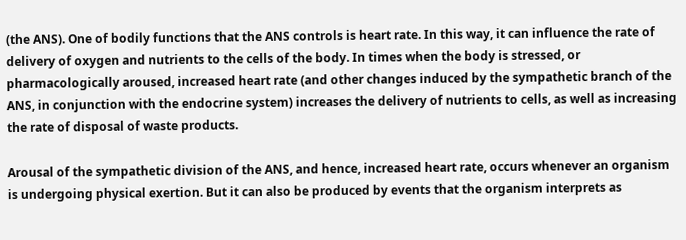(the ANS). One of bodily functions that the ANS controls is heart rate. In this way, it can influence the rate of delivery of oxygen and nutrients to the cells of the body. In times when the body is stressed, or pharmacologically aroused, increased heart rate (and other changes induced by the sympathetic branch of the ANS, in conjunction with the endocrine system) increases the delivery of nutrients to cells, as well as increasing the rate of disposal of waste products.

Arousal of the sympathetic division of the ANS, and hence, increased heart rate, occurs whenever an organism is undergoing physical exertion. But it can also be produced by events that the organism interprets as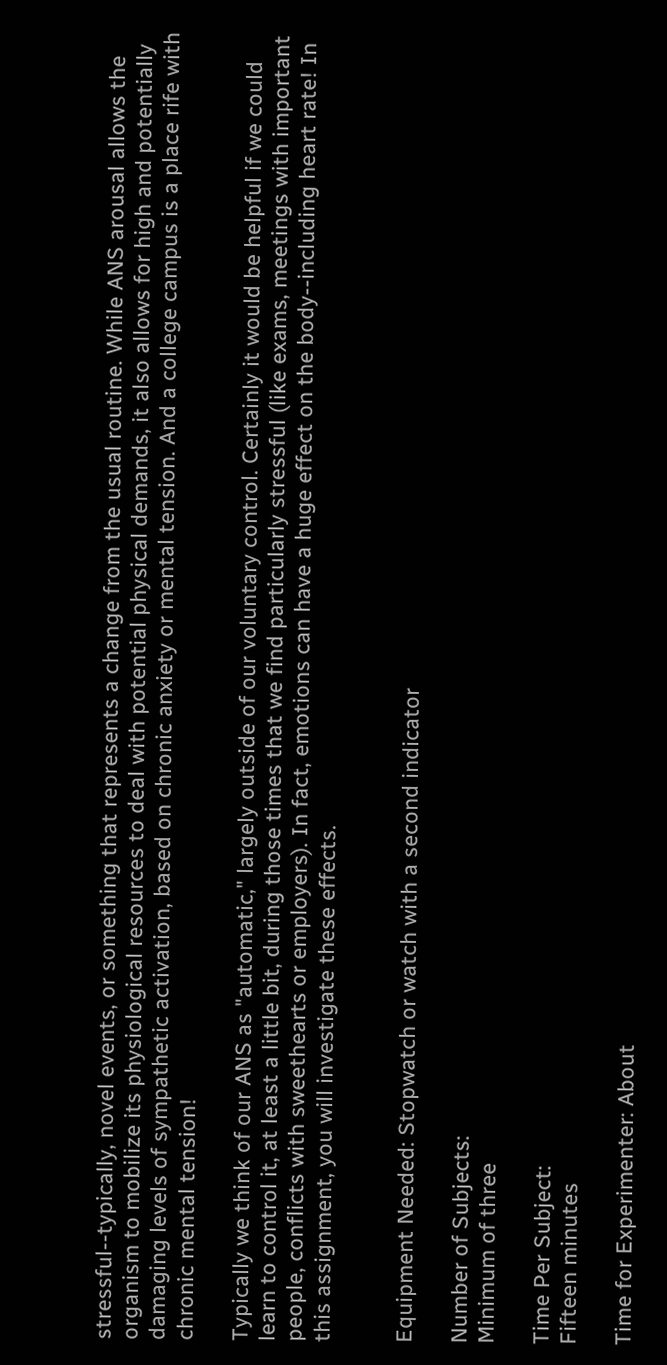stressful--typically, novel events, or something that represents a change from the usual routine. While ANS arousal allows the organism to mobilize its physiological resources to deal with potential physical demands, it also allows for high and potentially damaging levels of sympathetic activation, based on chronic anxiety or mental tension. And a college campus is a place rife with chronic mental tension!

Typically we think of our ANS as "automatic," largely outside of our voluntary control. Certainly it would be helpful if we could learn to control it, at least a little bit, during those times that we find particularly stressful (like exams, meetings with important people, conflicts with sweethearts or employers). In fact, emotions can have a huge effect on the body--including heart rate! In this assignment, you will investigate these effects.


Equipment Needed: Stopwatch or watch with a second indicator

Number of Subjects:
Minimum of three

Time Per Subject:
Fifteen minutes

Time for Experimenter: About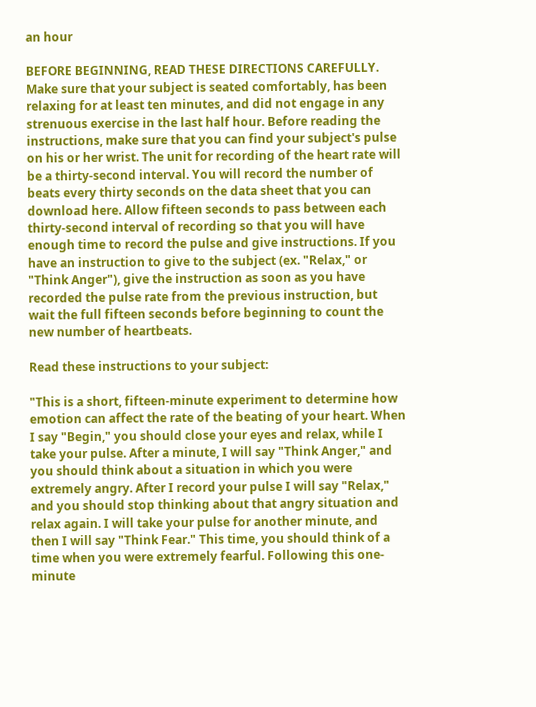an hour

BEFORE BEGINNING, READ THESE DIRECTIONS CAREFULLY. Make sure that your subject is seated comfortably, has been relaxing for at least ten minutes, and did not engage in any strenuous exercise in the last half hour. Before reading the instructions, make sure that you can find your subject's pulse on his or her wrist. The unit for recording of the heart rate will be a thirty-second interval. You will record the number of beats every thirty seconds on the data sheet that you can download here. Allow fifteen seconds to pass between each thirty-second interval of recording so that you will have enough time to record the pulse and give instructions. If you have an instruction to give to the subject (ex. "Relax," or "Think Anger"), give the instruction as soon as you have recorded the pulse rate from the previous instruction, but wait the full fifteen seconds before beginning to count the new number of heartbeats.

Read these instructions to your subject:

"This is a short, fifteen-minute experiment to determine how emotion can affect the rate of the beating of your heart. When I say "Begin," you should close your eyes and relax, while I take your pulse. After a minute, I will say "Think Anger," and you should think about a situation in which you were extremely angry. After I record your pulse I will say "Relax," and you should stop thinking about that angry situation and relax again. I will take your pulse for another minute, and then I will say "Think Fear." This time, you should think of a time when you were extremely fearful. Following this one-minute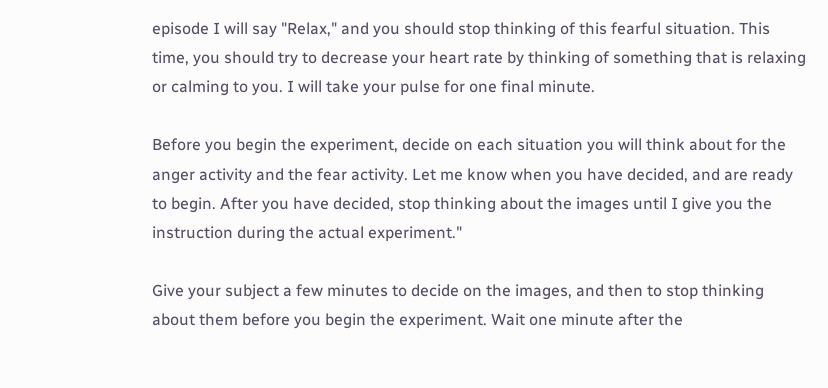episode I will say "Relax," and you should stop thinking of this fearful situation. This time, you should try to decrease your heart rate by thinking of something that is relaxing or calming to you. I will take your pulse for one final minute.

Before you begin the experiment, decide on each situation you will think about for the anger activity and the fear activity. Let me know when you have decided, and are ready to begin. After you have decided, stop thinking about the images until I give you the instruction during the actual experiment."

Give your subject a few minutes to decide on the images, and then to stop thinking about them before you begin the experiment. Wait one minute after the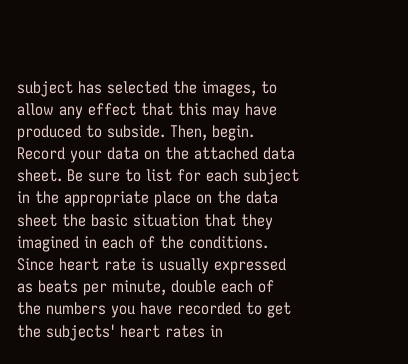subject has selected the images, to allow any effect that this may have produced to subside. Then, begin. Record your data on the attached data sheet. Be sure to list for each subject in the appropriate place on the data sheet the basic situation that they imagined in each of the conditions. Since heart rate is usually expressed as beats per minute, double each of the numbers you have recorded to get the subjects' heart rates in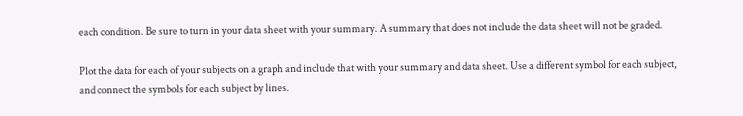each condition. Be sure to turn in your data sheet with your summary. A summary that does not include the data sheet will not be graded.

Plot the data for each of your subjects on a graph and include that with your summary and data sheet. Use a different symbol for each subject, and connect the symbols for each subject by lines.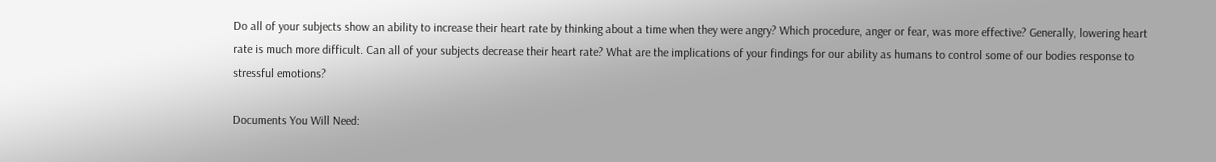Do all of your subjects show an ability to increase their heart rate by thinking about a time when they were angry? Which procedure, anger or fear, was more effective? Generally, lowering heart rate is much more difficult. Can all of your subjects decrease their heart rate? What are the implications of your findings for our ability as humans to control some of our bodies response to stressful emotions?

Documents You Will Need: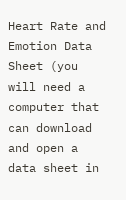Heart Rate and Emotion Data Sheet (you will need a computer that can download and open a data sheet in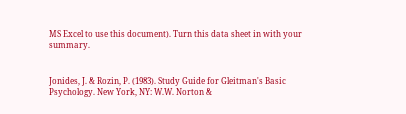MS Excel to use this document). Turn this data sheet in with your summary.


Jonides, J. & Rozin, P. (1983). Study Guide for Gleitman's Basic Psychology. New York, NY: W.W. Norton &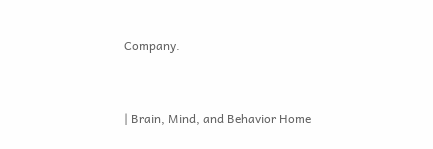Company.


| Brain, Mind, and Behavior Home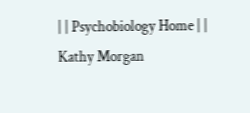| | Psychobiology Home | | Kathy Morgan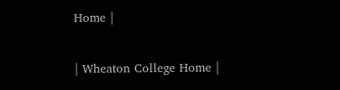Home |

| Wheaton College Home |